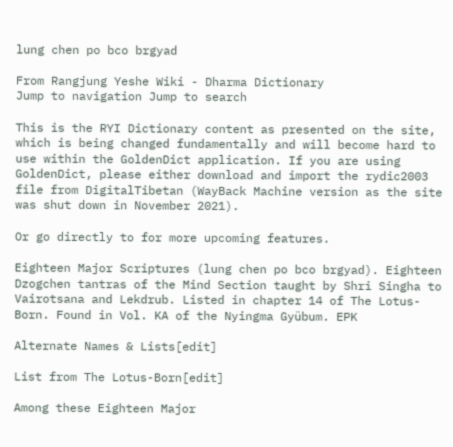lung chen po bco brgyad

From Rangjung Yeshe Wiki - Dharma Dictionary
Jump to navigation Jump to search

This is the RYI Dictionary content as presented on the site, which is being changed fundamentally and will become hard to use within the GoldenDict application. If you are using GoldenDict, please either download and import the rydic2003 file from DigitalTibetan (WayBack Machine version as the site was shut down in November 2021).

Or go directly to for more upcoming features.

Eighteen Major Scriptures (lung chen po bco brgyad). Eighteen Dzogchen tantras of the Mind Section taught by Shri Singha to Vairotsana and Lekdrub. Listed in chapter 14 of The Lotus-Born. Found in Vol. KA of the Nyingma Gyübum. EPK

Alternate Names & Lists[edit]

List from The Lotus-Born[edit]

Among these Eighteen Major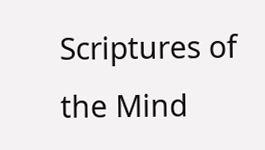Scriptures of the Mind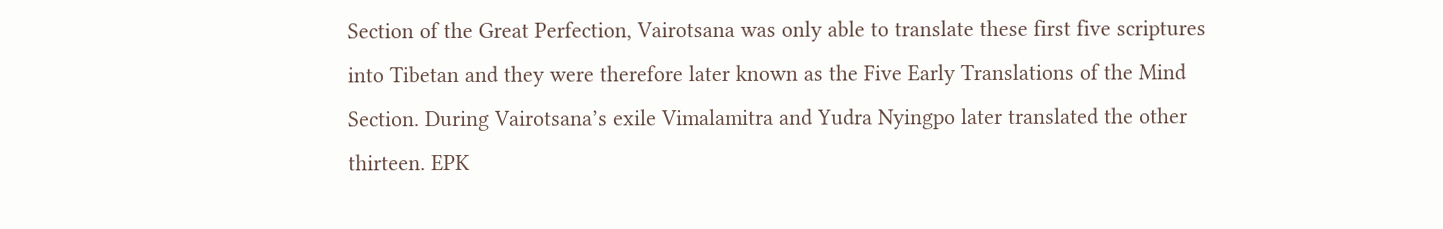Section of the Great Perfection, Vairotsana was only able to translate these first five scriptures into Tibetan and they were therefore later known as the Five Early Translations of the Mind Section. During Vairotsana’s exile Vimalamitra and Yudra Nyingpo later translated the other thirteen. EPK